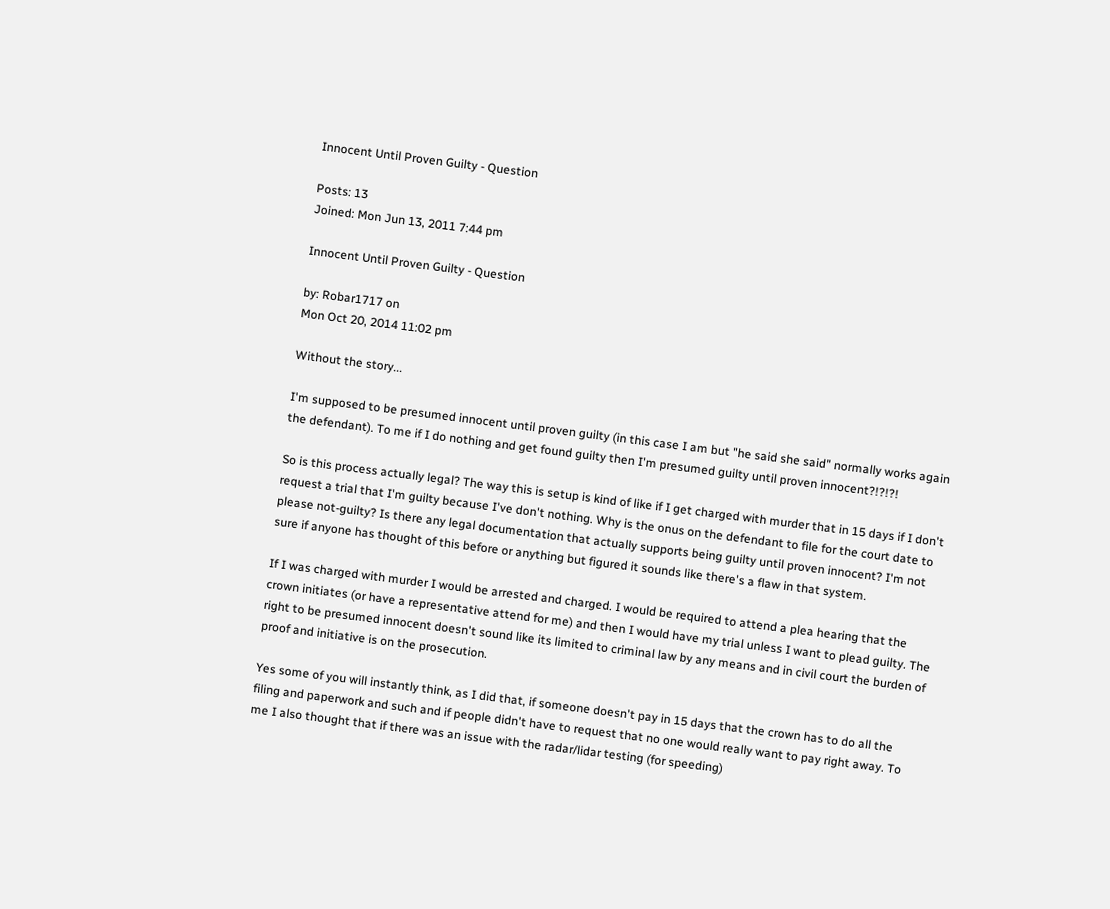Innocent Until Proven Guilty - Question

Posts: 13
Joined: Mon Jun 13, 2011 7:44 pm

Innocent Until Proven Guilty - Question

by: Robar1717 on
Mon Oct 20, 2014 11:02 pm

Without the story...

I'm supposed to be presumed innocent until proven guilty (in this case I am but "he said she said" normally works again the defendant). To me if I do nothing and get found guilty then I'm presumed guilty until proven innocent?!?!?!

So is this process actually legal? The way this is setup is kind of like if I get charged with murder that in 15 days if I don't request a trial that I'm guilty because I've don't nothing. Why is the onus on the defendant to file for the court date to please not-guilty? Is there any legal documentation that actually supports being guilty until proven innocent? I'm not sure if anyone has thought of this before or anything but figured it sounds like there's a flaw in that system.

If I was charged with murder I would be arrested and charged. I would be required to attend a plea hearing that the crown initiates (or have a representative attend for me) and then I would have my trial unless I want to plead guilty. The right to be presumed innocent doesn't sound like its limited to criminal law by any means and in civil court the burden of proof and initiative is on the prosecution.

Yes some of you will instantly think, as I did that, if someone doesn't pay in 15 days that the crown has to do all the filing and paperwork and such and if people didn't have to request that no one would really want to pay right away. To me I also thought that if there was an issue with the radar/lidar testing (for speeding)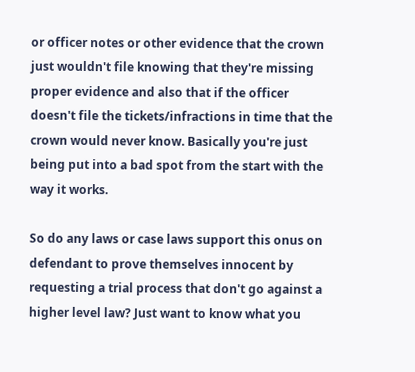or officer notes or other evidence that the crown just wouldn't file knowing that they're missing proper evidence and also that if the officer doesn't file the tickets/infractions in time that the crown would never know. Basically you're just being put into a bad spot from the start with the way it works.

So do any laws or case laws support this onus on defendant to prove themselves innocent by requesting a trial process that don't go against a higher level law? Just want to know what you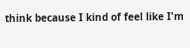think because I kind of feel like I'm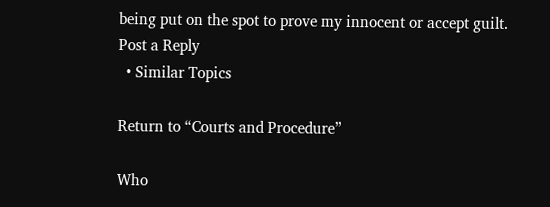being put on the spot to prove my innocent or accept guilt.
Post a Reply
  • Similar Topics

Return to “Courts and Procedure”

Who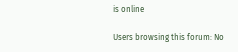is online

Users browsing this forum: No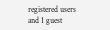registered users and 1 guest